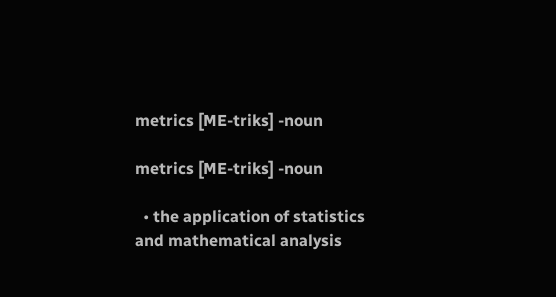metrics [ME-triks] -noun

metrics [ME-triks] -noun

  • the application of statistics and mathematical analysis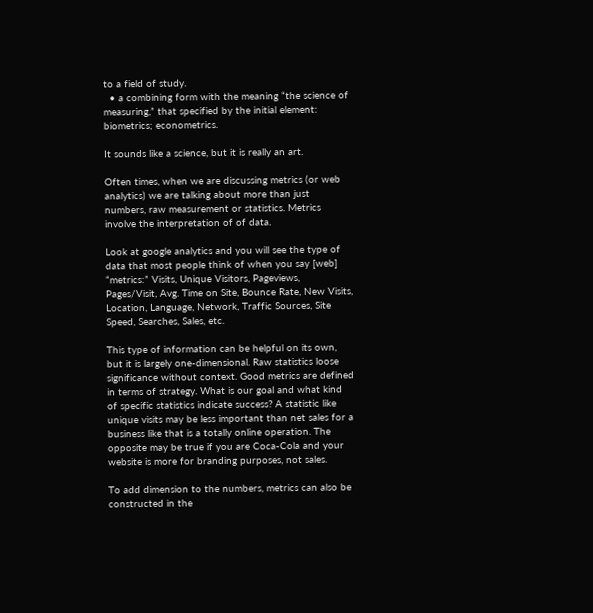to a field of study.
  • a combining form with the meaning “the science of measuring,” that specified by the initial element: biometrics; econometrics.

It sounds like a science, but it is really an art.

Often times, when we are discussing metrics (or web analytics) we are talking about more than just numbers, raw measurement or statistics. Metrics involve the interpretation of of data.

Look at google analytics and you will see the type of data that most people think of when you say [web] “metrics:” Visits, Unique Visitors, Pageviews, Pages/Visit, Avg. Time on Site, Bounce Rate, New Visits, Location, Language, Network, Traffic Sources, Site Speed, Searches, Sales, etc.

This type of information can be helpful on its own, but it is largely one-dimensional. Raw statistics loose significance without context. Good metrics are defined in terms of strategy. What is our goal and what kind of specific statistics indicate success? A statistic like unique visits may be less important than net sales for a business like that is a totally online operation. The opposite may be true if you are Coca-Cola and your website is more for branding purposes, not sales.

To add dimension to the numbers, metrics can also be constructed in the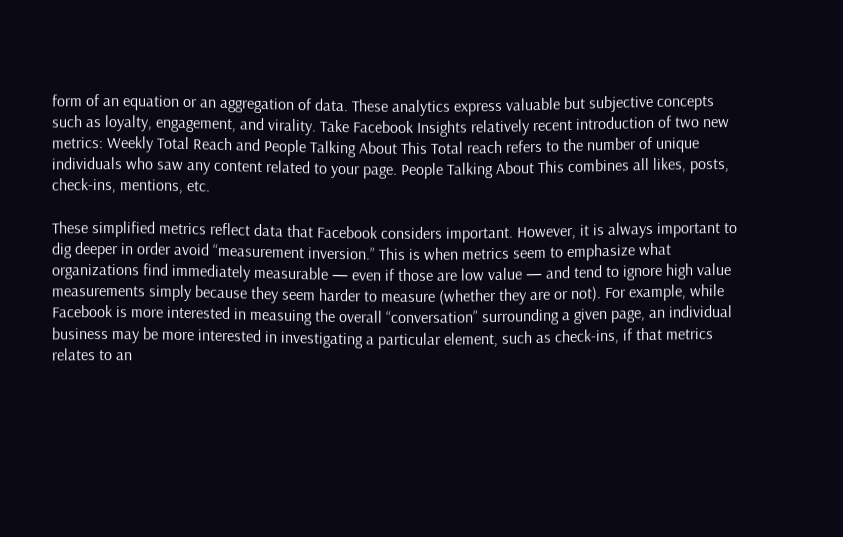form of an equation or an aggregation of data. These analytics express valuable but subjective concepts such as loyalty, engagement, and virality. Take Facebook Insights relatively recent introduction of two new metrics: Weekly Total Reach and People Talking About This Total reach refers to the number of unique individuals who saw any content related to your page. People Talking About This combines all likes, posts, check-ins, mentions, etc.

These simplified metrics reflect data that Facebook considers important. However, it is always important to dig deeper in order avoid “measurement inversion.” This is when metrics seem to emphasize what organizations find immediately measurable — even if those are low value — and tend to ignore high value measurements simply because they seem harder to measure (whether they are or not). For example, while Facebook is more interested in measuing the overall “conversation” surrounding a given page, an individual business may be more interested in investigating a particular element, such as check-ins, if that metrics relates to an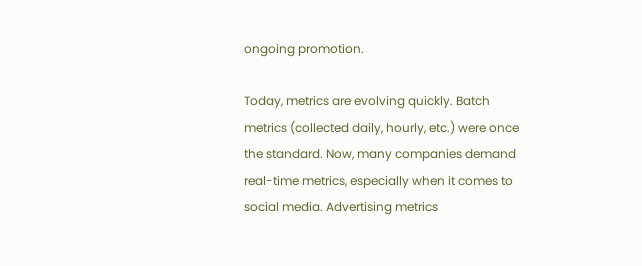ongoing promotion.

Today, metrics are evolving quickly. Batch metrics (collected daily, hourly, etc.) were once the standard. Now, many companies demand real-time metrics, especially when it comes to social media. Advertising metrics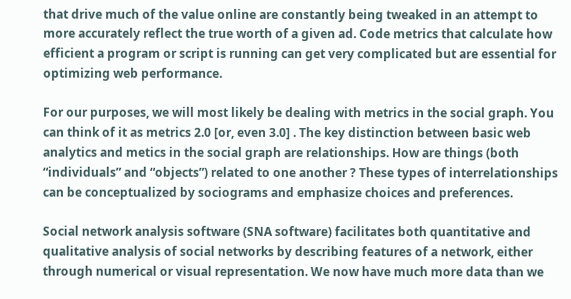that drive much of the value online are constantly being tweaked in an attempt to more accurately reflect the true worth of a given ad. Code metrics that calculate how efficient a program or script is running can get very complicated but are essential for optimizing web performance.

For our purposes, we will most likely be dealing with metrics in the social graph. You can think of it as metrics 2.0 [or, even 3.0] . The key distinction between basic web analytics and metics in the social graph are relationships. How are things (both “individuals” and “objects”) related to one another ? These types of interrelationships can be conceptualized by sociograms and emphasize choices and preferences.

Social network analysis software (SNA software) facilitates both quantitative and qualitative analysis of social networks by describing features of a network, either through numerical or visual representation. We now have much more data than we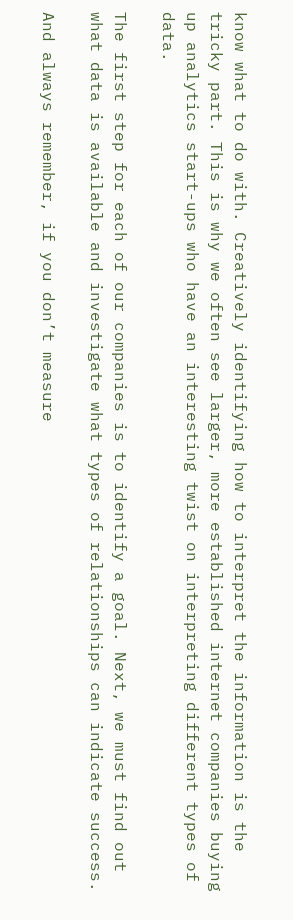know what to do with. Creatively identifying how to interpret the information is the tricky part. This is why we often see larger, more established internet companies buying up analytics start-ups who have an interesting twist on interpreting different types of data.

The first step for each of our companies is to identify a goal. Next, we must find out what data is available and investigate what types of relationships can indicate success.

And always remember, if you don’t measure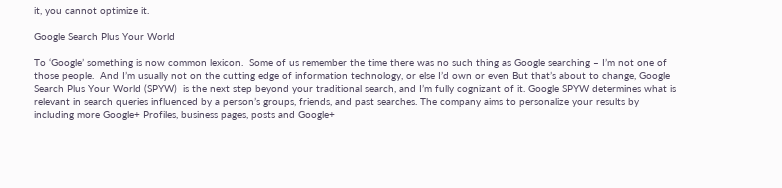it, you cannot optimize it.

Google Search Plus Your World

To ‘Google’ something is now common lexicon.  Some of us remember the time there was no such thing as Google searching – I’m not one of those people.  And I’m usually not on the cutting edge of information technology, or else I’d own or even But that’s about to change, Google Search Plus Your World (SPYW)  is the next step beyond your traditional search, and I’m fully cognizant of it. Google SPYW determines what is relevant in search queries influenced by a person’s groups, friends, and past searches. The company aims to personalize your results by including more Google+ Profiles, business pages, posts and Google+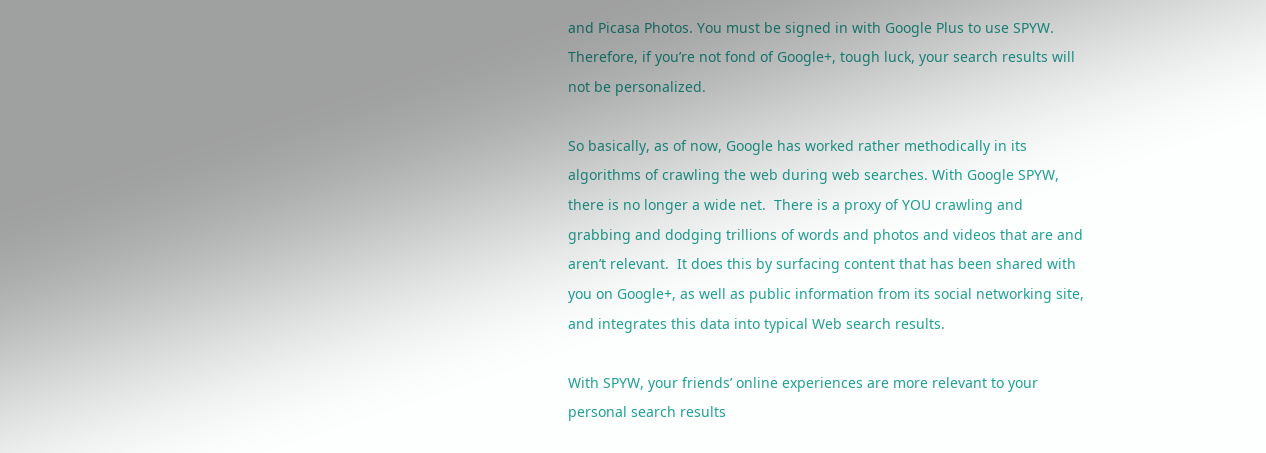and Picasa Photos. You must be signed in with Google Plus to use SPYW.  Therefore, if you’re not fond of Google+, tough luck, your search results will not be personalized.

So basically, as of now, Google has worked rather methodically in its algorithms of crawling the web during web searches. With Google SPYW, there is no longer a wide net.  There is a proxy of YOU crawling and grabbing and dodging trillions of words and photos and videos that are and aren’t relevant.  It does this by surfacing content that has been shared with you on Google+, as well as public information from its social networking site, and integrates this data into typical Web search results.

With SPYW, your friends’ online experiences are more relevant to your personal search results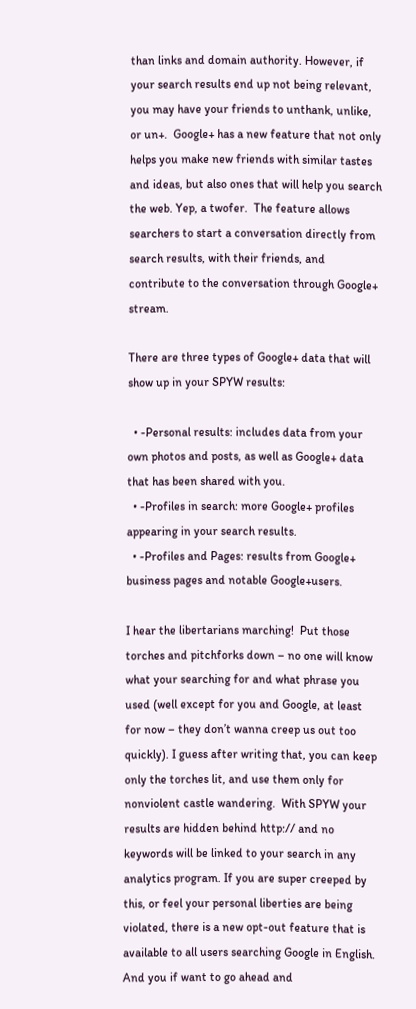than links and domain authority. However, if your search results end up not being relevant, you may have your friends to unthank, unlike, or un+.  Google+ has a new feature that not only helps you make new friends with similar tastes and ideas, but also ones that will help you search the web. Yep, a twofer.  The feature allows searchers to start a conversation directly from search results, with their friends, and contribute to the conversation through Google+ stream.

There are three types of Google+ data that will show up in your SPYW results:

  • -Personal results: includes data from your own photos and posts, as well as Google+ data that has been shared with you.
  • -Profiles in search: more Google+ profiles appearing in your search results.
  • -Profiles and Pages: results from Google+ business pages and notable Google+users.

I hear the libertarians marching!  Put those torches and pitchforks down – no one will know what your searching for and what phrase you used (well except for you and Google, at least for now – they donʼt wanna creep us out too quickly). I guess after writing that, you can keep only the torches lit, and use them only for nonviolent castle wandering.  With SPYW your results are hidden behind http:// and no keywords will be linked to your search in any analytics program. If you are super creeped by this, or feel your personal liberties are being violated, there is a new opt-out feature that is available to all users searching Google in English. And you if want to go ahead and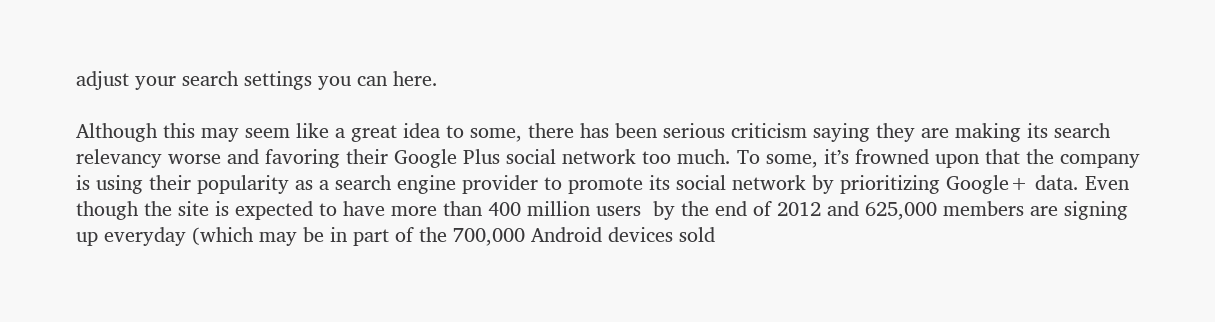adjust your search settings you can here.

Although this may seem like a great idea to some, there has been serious criticism saying they are making its search relevancy worse and favoring their Google Plus social network too much. To some, itʼs frowned upon that the company is using their popularity as a search engine provider to promote its social network by prioritizing Google+ data. Even though the site is expected to have more than 400 million users  by the end of 2012 and 625,000 members are signing up everyday (which may be in part of the 700,000 Android devices sold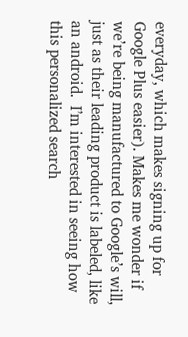everyday, which makes signing up for Google Plus easier). Makes me wonder if we’re being manufactured to Google’s will, just as their leading product is labeled, like an android.  Iʼm interested in seeing how this personalized search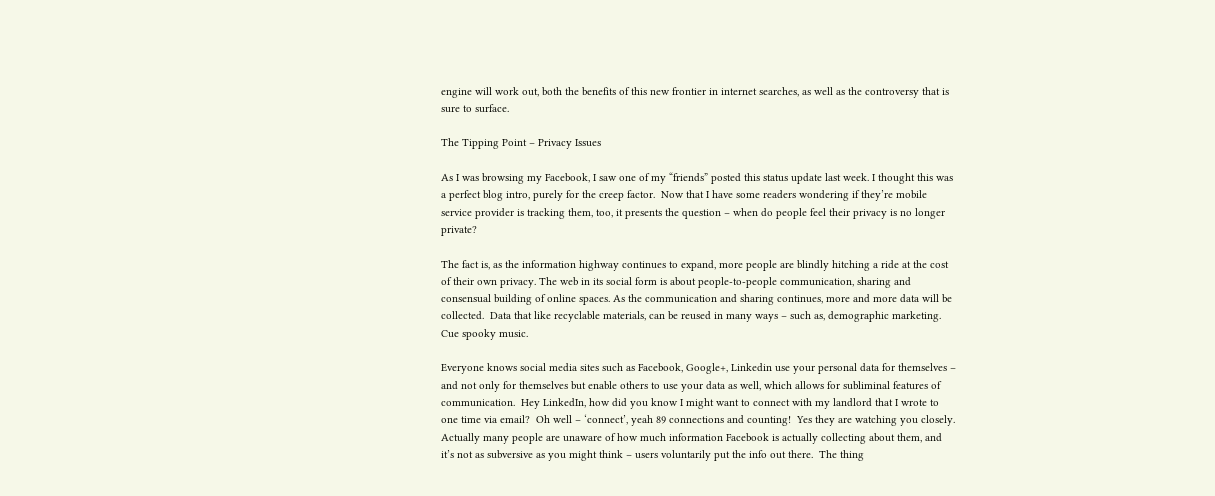engine will work out, both the benefits of this new frontier in internet searches, as well as the controversy that is sure to surface.

The Tipping Point – Privacy Issues

As I was browsing my Facebook, I saw one of my “friends” posted this status update last week. I thought this was a perfect blog intro, purely for the creep factor.  Now that I have some readers wondering if they’re mobile service provider is tracking them, too, it presents the question – when do people feel their privacy is no longer private?

The fact is, as the information highway continues to expand, more people are blindly hitching a ride at the cost of their own privacy. The web in its social form is about people-to-people communication, sharing and consensual building of online spaces. As the communication and sharing continues, more and more data will be collected.  Data that like recyclable materials, can be reused in many ways – such as, demographic marketing.  Cue spooky music.

Everyone knows social media sites such as Facebook, Google+, Linkedin use your personal data for themselves – and not only for themselves but enable others to use your data as well, which allows for subliminal features of communication.  Hey LinkedIn, how did you know I might want to connect with my landlord that I wrote to one time via email?  Oh well – ‘connect’, yeah 89 connections and counting!  Yes they are watching you closely. Actually many people are unaware of how much information Facebook is actually collecting about them, and it’s not as subversive as you might think – users voluntarily put the info out there.  The thing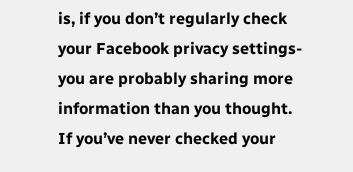is, if you don’t regularly check your Facebook privacy settings- you are probably sharing more information than you thought.  If you’ve never checked your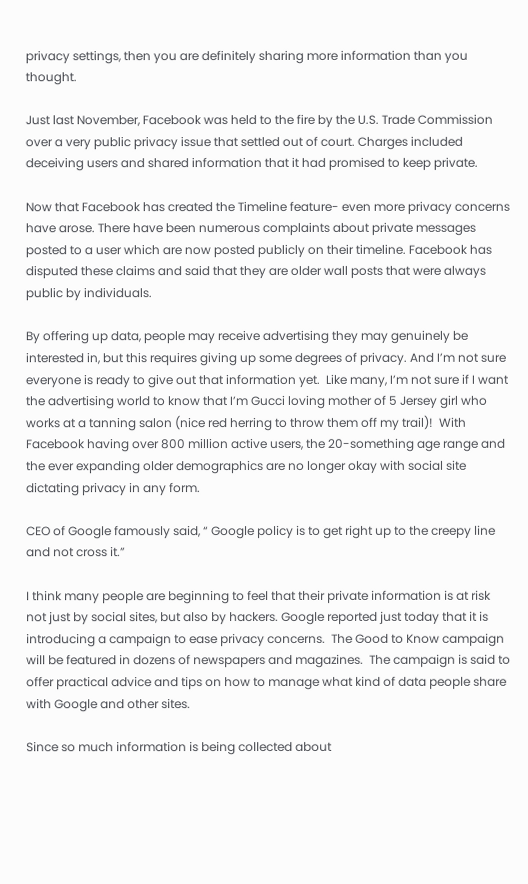privacy settings, then you are definitely sharing more information than you thought.

Just last November, Facebook was held to the fire by the U.S. Trade Commission over a very public privacy issue that settled out of court. Charges included deceiving users and shared information that it had promised to keep private.

Now that Facebook has created the Timeline feature- even more privacy concerns have arose. There have been numerous complaints about private messages posted to a user which are now posted publicly on their timeline. Facebook has disputed these claims and said that they are older wall posts that were always public by individuals.

By offering up data, people may receive advertising they may genuinely be interested in, but this requires giving up some degrees of privacy. And I’m not sure everyone is ready to give out that information yet.  Like many, I’m not sure if I want the advertising world to know that I’m Gucci loving mother of 5 Jersey girl who works at a tanning salon (nice red herring to throw them off my trail)!  With Facebook having over 800 million active users, the 20-something age range and the ever expanding older demographics are no longer okay with social site dictating privacy in any form.

CEO of Google famously said, “ Google policy is to get right up to the creepy line and not cross it.”

I think many people are beginning to feel that their private information is at risk not just by social sites, but also by hackers. Google reported just today that it is introducing a campaign to ease privacy concerns.  The Good to Know campaign will be featured in dozens of newspapers and magazines.  The campaign is said to offer practical advice and tips on how to manage what kind of data people share with Google and other sites.

Since so much information is being collected about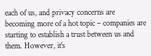each of us, and privacy concerns are becoming more of a hot topic – companies are starting to establish a trust between us and them. However, it’s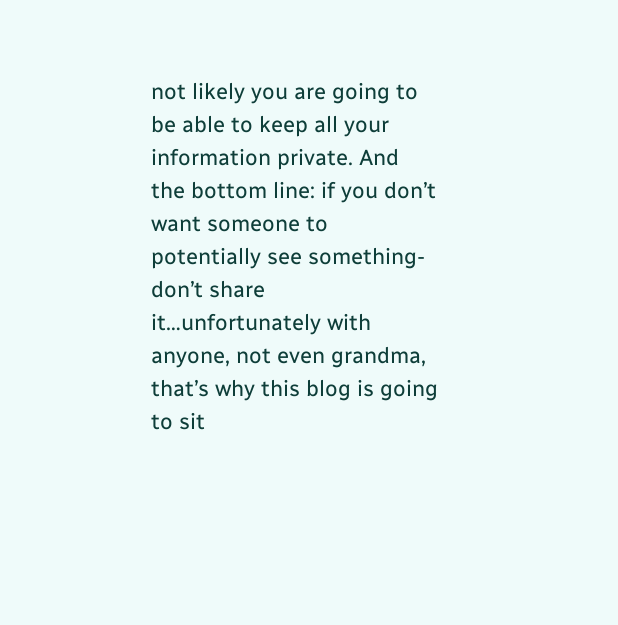not likely you are going to be able to keep all your information private. And the bottom line: if you don’t want someone to potentially see something- don’t share it…unfortunately with anyone, not even grandma, that’s why this blog is going to sit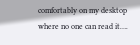comfortably on my desktop where no one can read it….